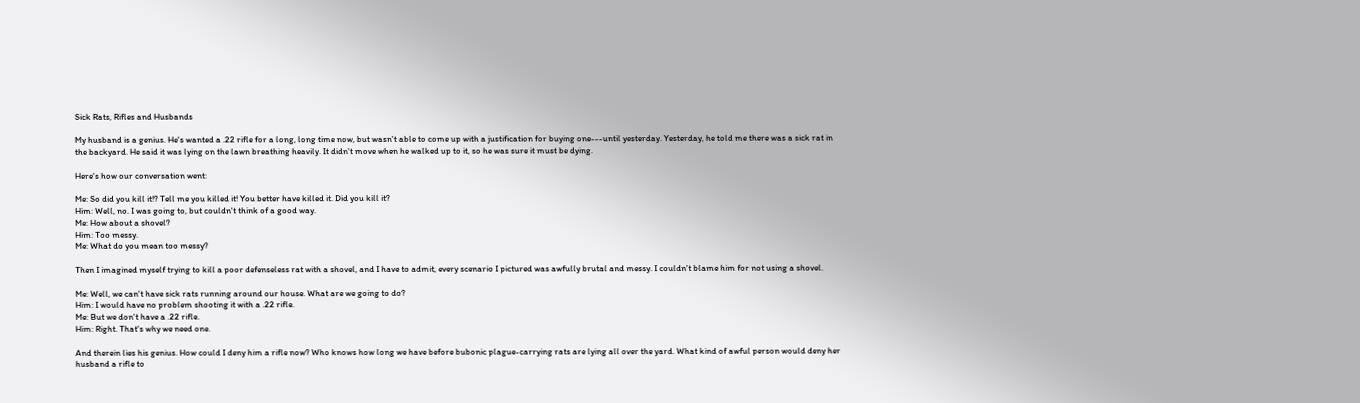Sick Rats, Rifles and Husbands

My husband is a genius. He's wanted a .22 rifle for a long, long time now, but wasn't able to come up with a justification for buying one---until yesterday. Yesterday, he told me there was a sick rat in the backyard. He said it was lying on the lawn breathing heavily. It didn't move when he walked up to it, so he was sure it must be dying.

Here's how our conversation went:

Me: So did you kill it!? Tell me you killed it! You better have killed it. Did you kill it?
Him: Well, no. I was going to, but couldn't think of a good way.
Me: How about a shovel?
Him: Too messy.
Me: What do you mean too messy?

Then I imagined myself trying to kill a poor defenseless rat with a shovel, and I have to admit, every scenario I pictured was awfully brutal and messy. I couldn't blame him for not using a shovel.

Me: Well, we can't have sick rats running around our house. What are we going to do?
Him: I would have no problem shooting it with a .22 rifle.
Me: But we don't have a .22 rifle.
Him: Right. That's why we need one.

And therein lies his genius. How could I deny him a rifle now? Who knows how long we have before bubonic plague-carrying rats are lying all over the yard. What kind of awful person would deny her husband a rifle to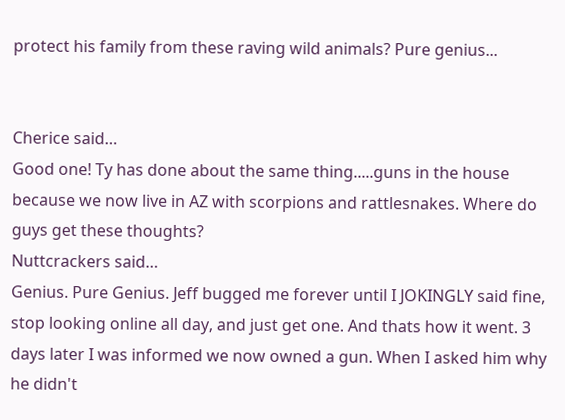protect his family from these raving wild animals? Pure genius...


Cherice said…
Good one! Ty has done about the same thing.....guns in the house because we now live in AZ with scorpions and rattlesnakes. Where do guys get these thoughts?
Nuttcrackers said…
Genius. Pure Genius. Jeff bugged me forever until I JOKINGLY said fine, stop looking online all day, and just get one. And thats how it went. 3 days later I was informed we now owned a gun. When I asked him why he didn't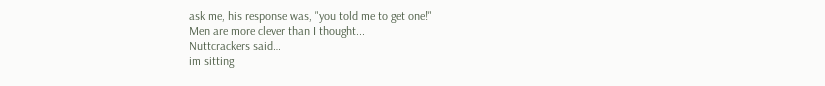ask me, his response was, "you told me to get one!"
Men are more clever than I thought...
Nuttcrackers said…
im sitting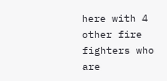here with 4 other fire fighters who are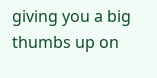giving you a big thumbs up on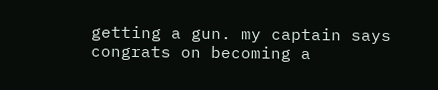getting a gun. my captain says congrats on becoming a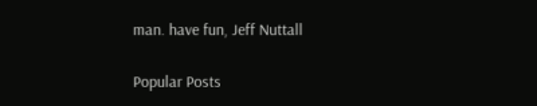man. have fun, Jeff Nuttall

Popular Posts